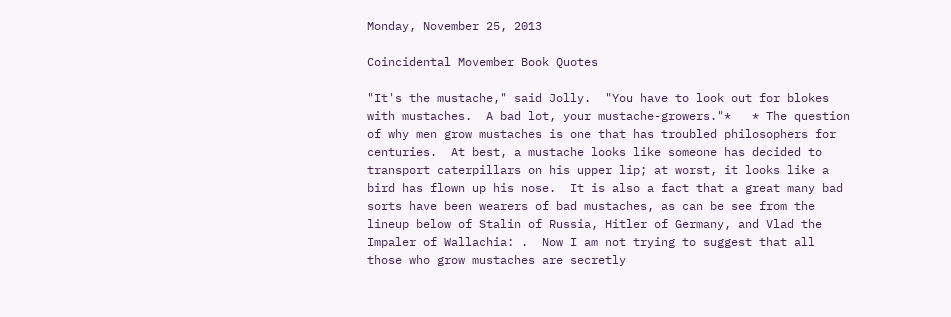Monday, November 25, 2013

Coincidental Movember Book Quotes

"It's the mustache," said Jolly.  "You have to look out for blokes with mustaches.  A bad lot, your mustache-growers."*   * The question of why men grow mustaches is one that has troubled philosophers for centuries.  At best, a mustache looks like someone has decided to transport caterpillars on his upper lip; at worst, it looks like a bird has flown up his nose.  It is also a fact that a great many bad sorts have been wearers of bad mustaches, as can be see from the lineup below of Stalin of Russia, Hitler of Germany, and Vlad the Impaler of Wallachia: .  Now I am not trying to suggest that all those who grow mustaches are secretly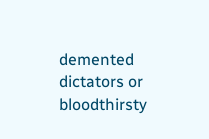demented dictators or bloodthirsty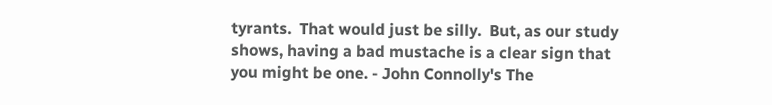tyrants.  That would just be silly.  But, as our study shows, having a bad mustache is a clear sign that you might be one. - John Connolly's The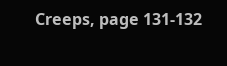Creeps, page 131-132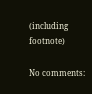(including footnote)

No comments: